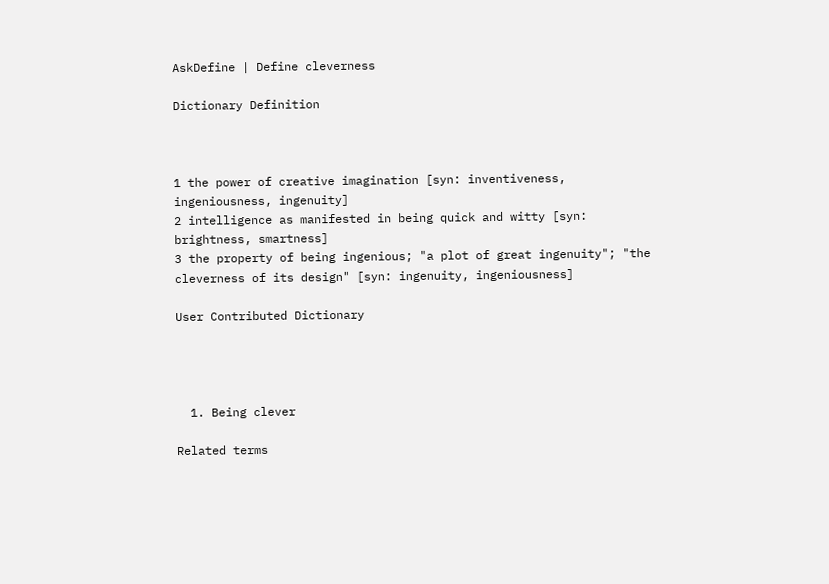AskDefine | Define cleverness

Dictionary Definition



1 the power of creative imagination [syn: inventiveness, ingeniousness, ingenuity]
2 intelligence as manifested in being quick and witty [syn: brightness, smartness]
3 the property of being ingenious; "a plot of great ingenuity"; "the cleverness of its design" [syn: ingenuity, ingeniousness]

User Contributed Dictionary




  1. Being clever

Related terms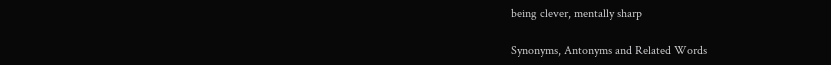being clever, mentally sharp

Synonyms, Antonyms and Related Words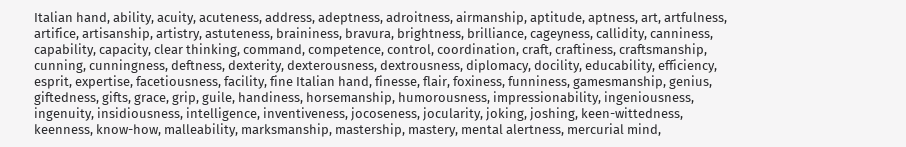Italian hand, ability, acuity, acuteness, address, adeptness, adroitness, airmanship, aptitude, aptness, art, artfulness, artifice, artisanship, artistry, astuteness, braininess, bravura, brightness, brilliance, cageyness, callidity, canniness, capability, capacity, clear thinking, command, competence, control, coordination, craft, craftiness, craftsmanship, cunning, cunningness, deftness, dexterity, dexterousness, dextrousness, diplomacy, docility, educability, efficiency, esprit, expertise, facetiousness, facility, fine Italian hand, finesse, flair, foxiness, funniness, gamesmanship, genius, giftedness, gifts, grace, grip, guile, handiness, horsemanship, humorousness, impressionability, ingeniousness, ingenuity, insidiousness, intelligence, inventiveness, jocoseness, jocularity, joking, joshing, keen-wittedness, keenness, know-how, malleability, marksmanship, mastership, mastery, mental alertness, mercurial mind,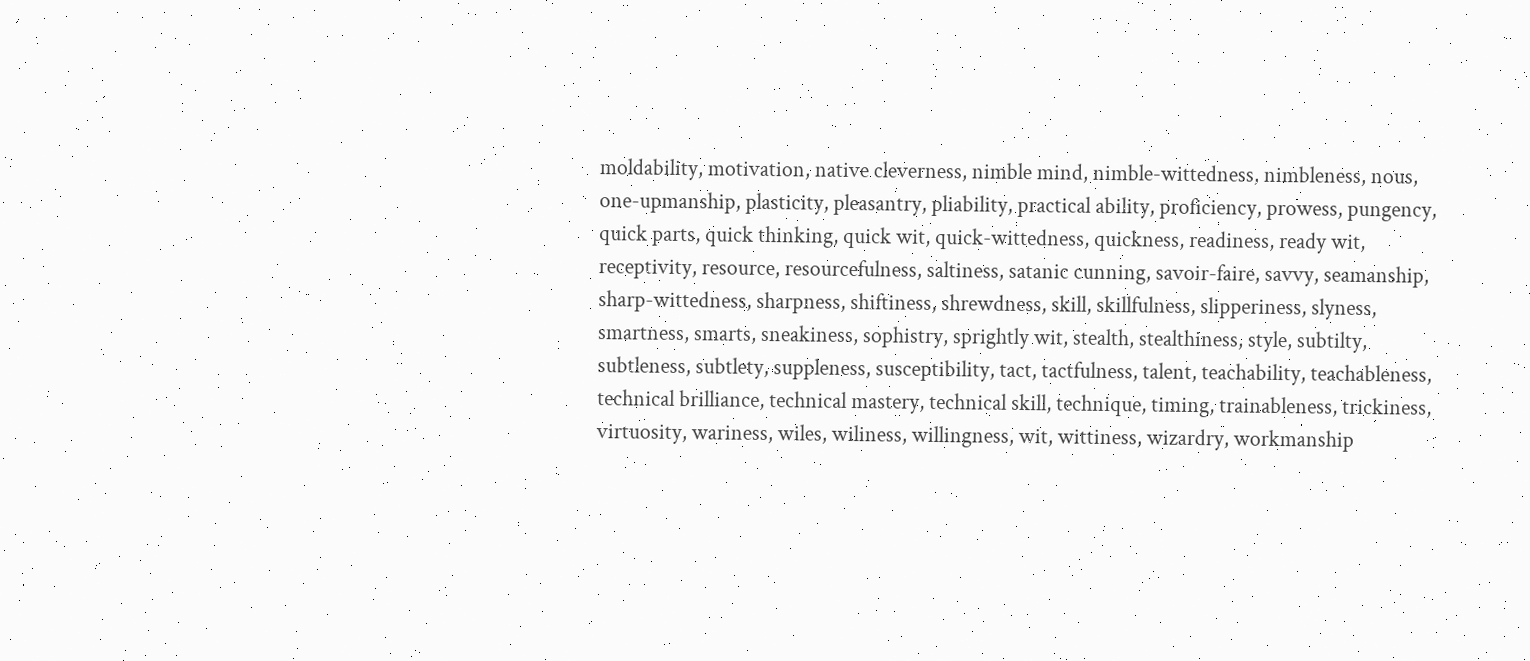moldability, motivation, native cleverness, nimble mind, nimble-wittedness, nimbleness, nous, one-upmanship, plasticity, pleasantry, pliability, practical ability, proficiency, prowess, pungency, quick parts, quick thinking, quick wit, quick-wittedness, quickness, readiness, ready wit, receptivity, resource, resourcefulness, saltiness, satanic cunning, savoir-faire, savvy, seamanship, sharp-wittedness, sharpness, shiftiness, shrewdness, skill, skillfulness, slipperiness, slyness, smartness, smarts, sneakiness, sophistry, sprightly wit, stealth, stealthiness, style, subtilty, subtleness, subtlety, suppleness, susceptibility, tact, tactfulness, talent, teachability, teachableness, technical brilliance, technical mastery, technical skill, technique, timing, trainableness, trickiness, virtuosity, wariness, wiles, wiliness, willingness, wit, wittiness, wizardry, workmanship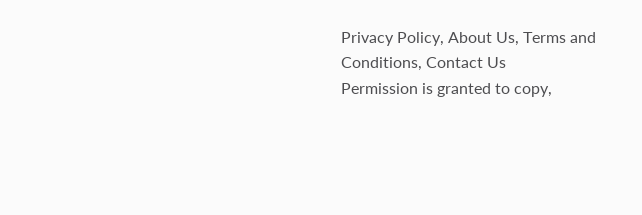Privacy Policy, About Us, Terms and Conditions, Contact Us
Permission is granted to copy,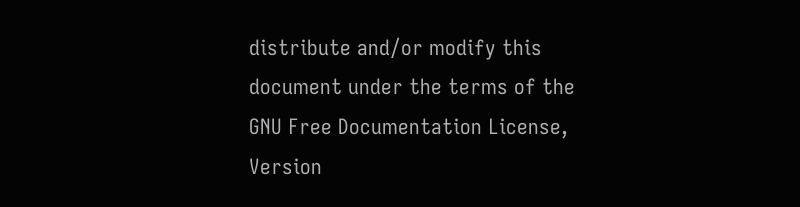distribute and/or modify this document under the terms of the GNU Free Documentation License, Version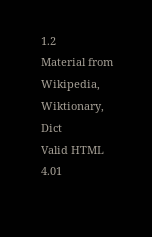1.2
Material from Wikipedia, Wiktionary, Dict
Valid HTML 4.01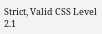Strict, Valid CSS Level 2.1